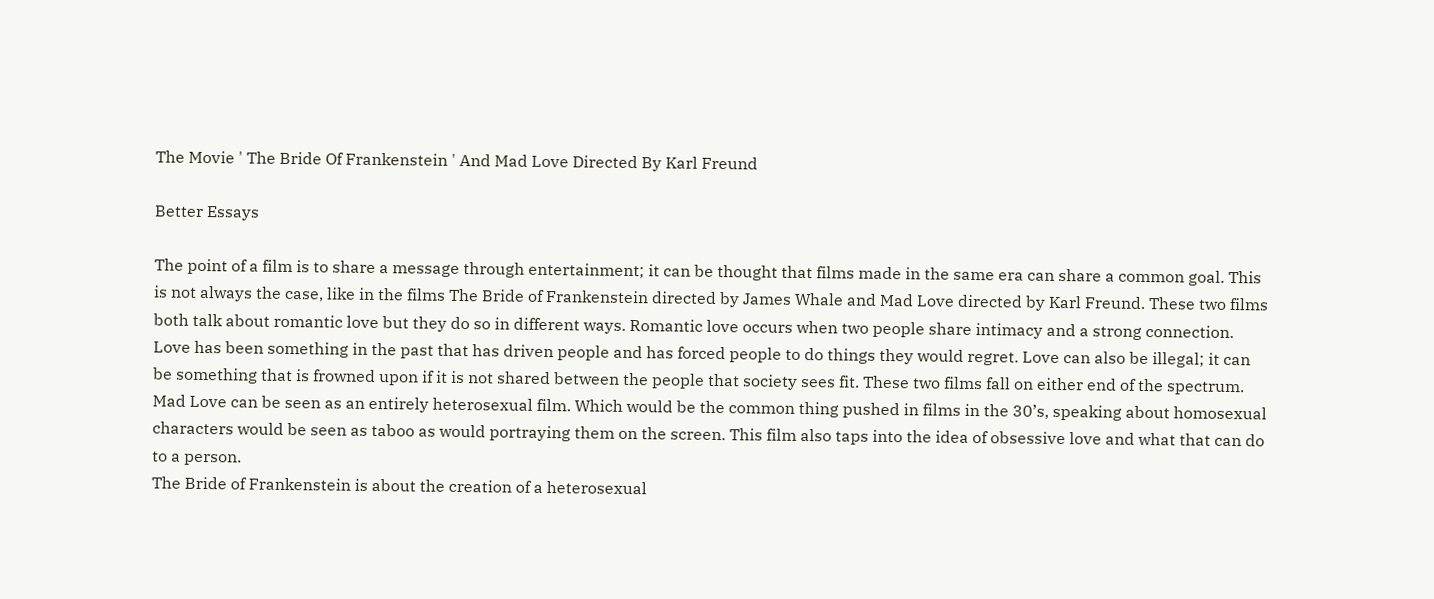The Movie ' The Bride Of Frankenstein ' And Mad Love Directed By Karl Freund

Better Essays

The point of a film is to share a message through entertainment; it can be thought that films made in the same era can share a common goal. This is not always the case, like in the films The Bride of Frankenstein directed by James Whale and Mad Love directed by Karl Freund. These two films both talk about romantic love but they do so in different ways. Romantic love occurs when two people share intimacy and a strong connection. Love has been something in the past that has driven people and has forced people to do things they would regret. Love can also be illegal; it can be something that is frowned upon if it is not shared between the people that society sees fit. These two films fall on either end of the spectrum.
Mad Love can be seen as an entirely heterosexual film. Which would be the common thing pushed in films in the 30’s, speaking about homosexual characters would be seen as taboo as would portraying them on the screen. This film also taps into the idea of obsessive love and what that can do to a person.
The Bride of Frankenstein is about the creation of a heterosexual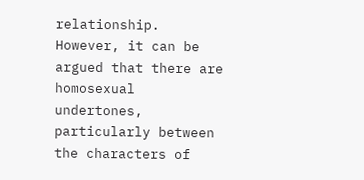relationship. However, it can be argued that there are homosexual undertones, particularly between the characters of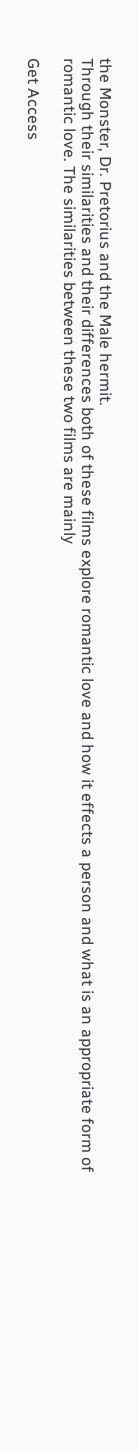the Monster, Dr. Pretorius and the Male hermit.
Through their similarities and their differences both of these films explore romantic love and how it effects a person and what is an appropriate form of romantic love. The similarities between these two films are mainly

Get Access